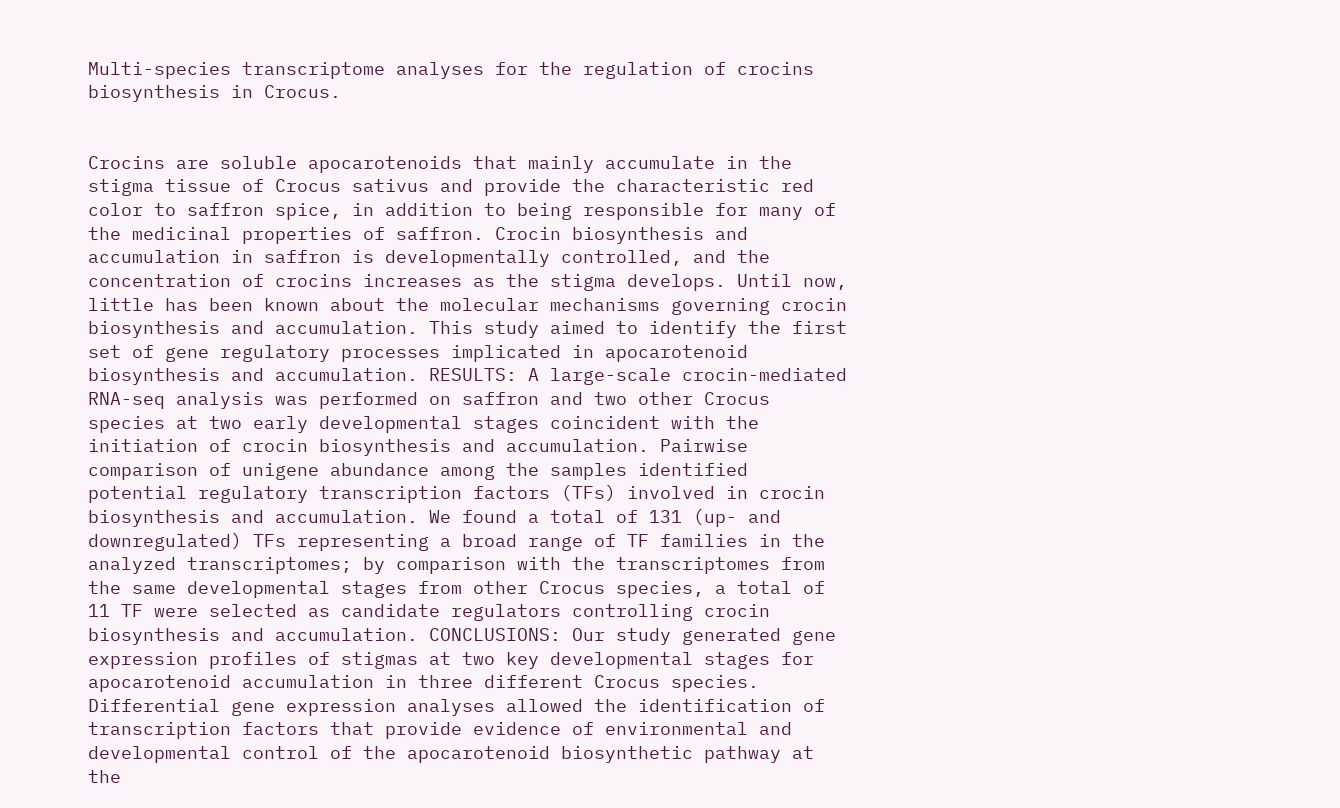Multi-species transcriptome analyses for the regulation of crocins biosynthesis in Crocus.


Crocins are soluble apocarotenoids that mainly accumulate in the stigma tissue of Crocus sativus and provide the characteristic red color to saffron spice, in addition to being responsible for many of the medicinal properties of saffron. Crocin biosynthesis and accumulation in saffron is developmentally controlled, and the concentration of crocins increases as the stigma develops. Until now, little has been known about the molecular mechanisms governing crocin biosynthesis and accumulation. This study aimed to identify the first set of gene regulatory processes implicated in apocarotenoid biosynthesis and accumulation. RESULTS: A large-scale crocin-mediated RNA-seq analysis was performed on saffron and two other Crocus species at two early developmental stages coincident with the initiation of crocin biosynthesis and accumulation. Pairwise comparison of unigene abundance among the samples identified potential regulatory transcription factors (TFs) involved in crocin biosynthesis and accumulation. We found a total of 131 (up- and downregulated) TFs representing a broad range of TF families in the analyzed transcriptomes; by comparison with the transcriptomes from the same developmental stages from other Crocus species, a total of 11 TF were selected as candidate regulators controlling crocin biosynthesis and accumulation. CONCLUSIONS: Our study generated gene expression profiles of stigmas at two key developmental stages for apocarotenoid accumulation in three different Crocus species. Differential gene expression analyses allowed the identification of transcription factors that provide evidence of environmental and developmental control of the apocarotenoid biosynthetic pathway at the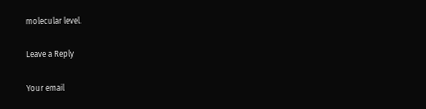molecular level.

Leave a Reply

Your email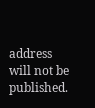address will not be published.